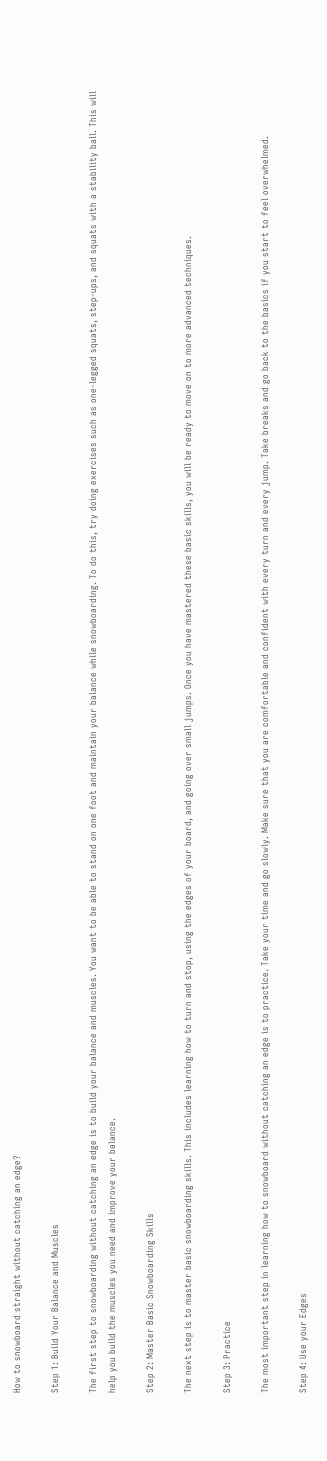How to snowboard straight without catching an edge?

Step 1: Build Your Balance and Muscles

The first step to snowboarding without catching an edge is to build your balance and muscles. You want to be able to stand on one foot and maintain your balance while snowboarding. To do this, try doing exercises such as one-legged squats, step-ups, and squats with a stability ball. This will help you build the muscles you need and improve your balance.

Step 2: Master Basic Snowboarding Skills

The next step is to master basic snowboarding skills. This includes learning how to turn and stop, using the edges of your board, and going over small jumps. Once you have mastered these basic skills, you will be ready to move on to more advanced techniques.

Step 3: Practice

The most important step in learning how to snowboard without catching an edge is to practice. Take your time and go slowly. Make sure that you are comfortable and confident with every turn and every jump. Take breaks and go back to the basics if you start to feel overwhelmed.

Step 4: Use your Edges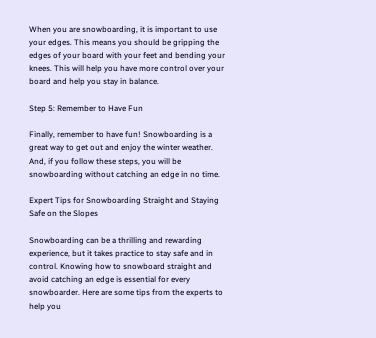When you are snowboarding, it is important to use your edges. This means you should be gripping the edges of your board with your feet and bending your knees. This will help you have more control over your board and help you stay in balance.

Step 5: Remember to Have Fun

Finally, remember to have fun! Snowboarding is a great way to get out and enjoy the winter weather. And, if you follow these steps, you will be snowboarding without catching an edge in no time.

Expert Tips for Snowboarding Straight and Staying Safe on the Slopes

Snowboarding can be a thrilling and rewarding experience, but it takes practice to stay safe and in control. Knowing how to snowboard straight and avoid catching an edge is essential for every snowboarder. Here are some tips from the experts to help you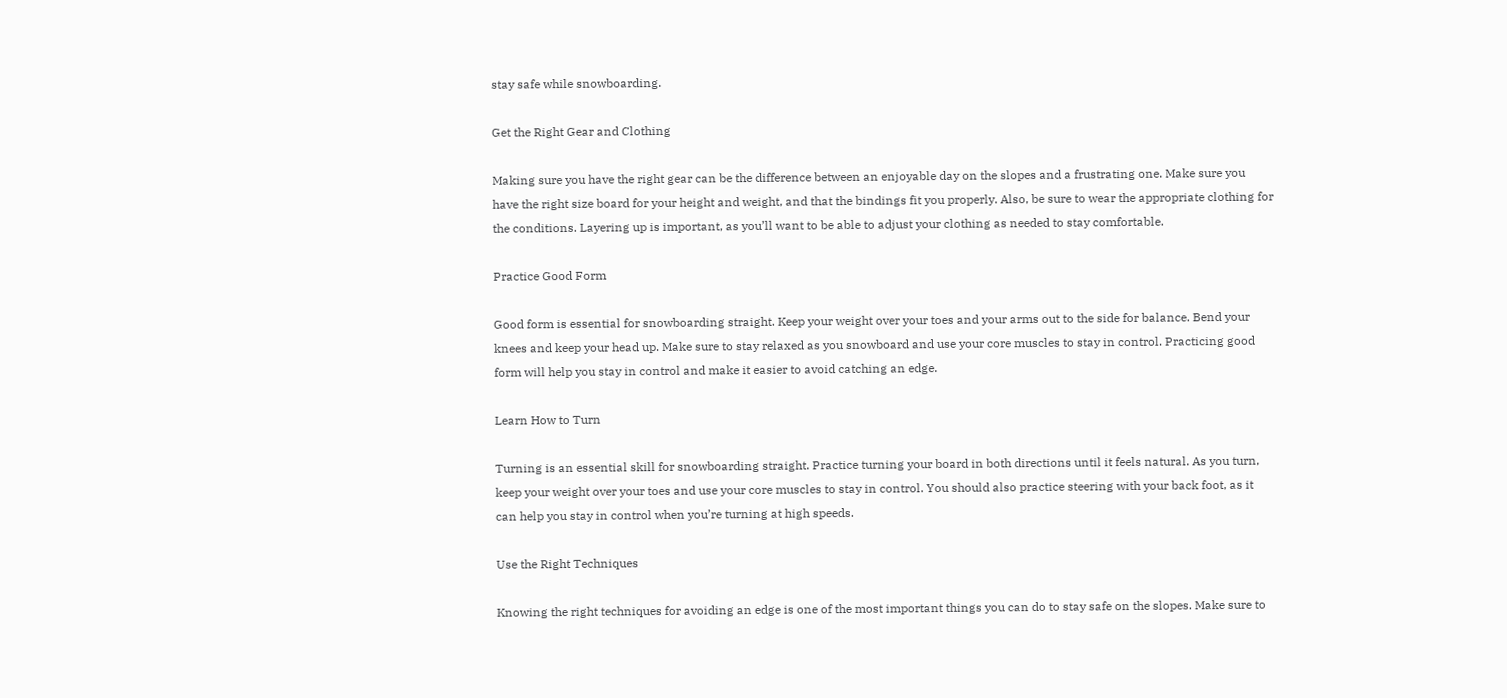stay safe while snowboarding.

Get the Right Gear and Clothing

Making sure you have the right gear can be the difference between an enjoyable day on the slopes and a frustrating one. Make sure you have the right size board for your height and weight, and that the bindings fit you properly. Also, be sure to wear the appropriate clothing for the conditions. Layering up is important, as you’ll want to be able to adjust your clothing as needed to stay comfortable.

Practice Good Form

Good form is essential for snowboarding straight. Keep your weight over your toes and your arms out to the side for balance. Bend your knees and keep your head up. Make sure to stay relaxed as you snowboard and use your core muscles to stay in control. Practicing good form will help you stay in control and make it easier to avoid catching an edge.

Learn How to Turn

Turning is an essential skill for snowboarding straight. Practice turning your board in both directions until it feels natural. As you turn, keep your weight over your toes and use your core muscles to stay in control. You should also practice steering with your back foot, as it can help you stay in control when you’re turning at high speeds.

Use the Right Techniques

Knowing the right techniques for avoiding an edge is one of the most important things you can do to stay safe on the slopes. Make sure to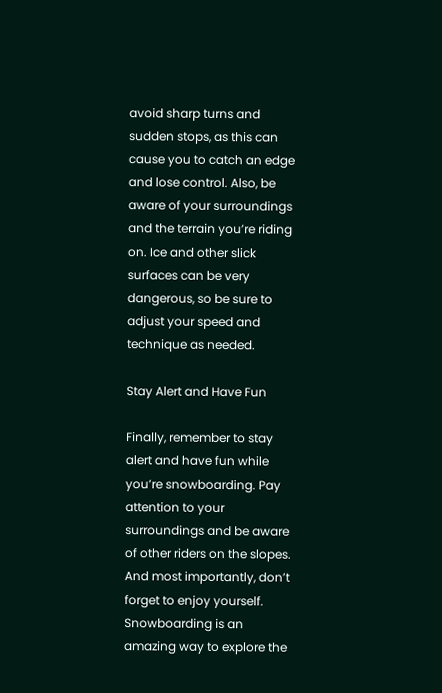avoid sharp turns and sudden stops, as this can cause you to catch an edge and lose control. Also, be aware of your surroundings and the terrain you’re riding on. Ice and other slick surfaces can be very dangerous, so be sure to adjust your speed and technique as needed.

Stay Alert and Have Fun

Finally, remember to stay alert and have fun while you’re snowboarding. Pay attention to your surroundings and be aware of other riders on the slopes. And most importantly, don’t forget to enjoy yourself. Snowboarding is an amazing way to explore the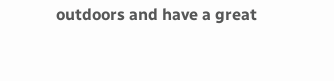outdoors and have a great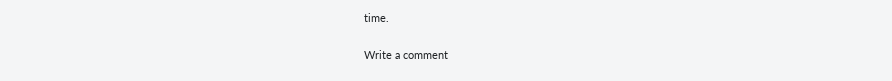time.

Write a comment